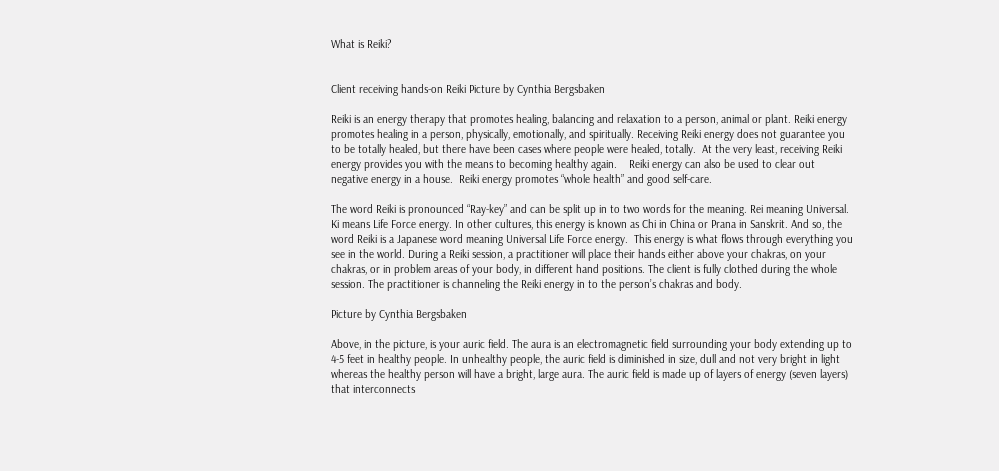What is Reiki?


Client receiving hands-on Reiki Picture by Cynthia Bergsbaken

Reiki is an energy therapy that promotes healing, balancing and relaxation to a person, animal or plant. Reiki energy promotes healing in a person, physically, emotionally, and spiritually. Receiving Reiki energy does not guarantee you to be totally healed, but there have been cases where people were healed, totally.  At the very least, receiving Reiki energy provides you with the means to becoming healthy again.    Reiki energy can also be used to clear out negative energy in a house.  Reiki energy promotes “whole health” and good self-care.

The word Reiki is pronounced “Ray-key” and can be split up in to two words for the meaning. Rei meaning Universal. Ki means Life Force energy. In other cultures, this energy is known as Chi in China or Prana in Sanskrit. And so, the word Reiki is a Japanese word meaning Universal Life Force energy.  This energy is what flows through everything you see in the world. During a Reiki session, a practitioner will place their hands either above your chakras, on your chakras, or in problem areas of your body, in different hand positions. The client is fully clothed during the whole session. The practitioner is channeling the Reiki energy in to the person’s chakras and body.

Picture by Cynthia Bergsbaken

Above, in the picture, is your auric field. The aura is an electromagnetic field surrounding your body extending up to 4-5 feet in healthy people. In unhealthy people, the auric field is diminished in size, dull and not very bright in light whereas the healthy person will have a bright, large aura. The auric field is made up of layers of energy (seven layers) that interconnects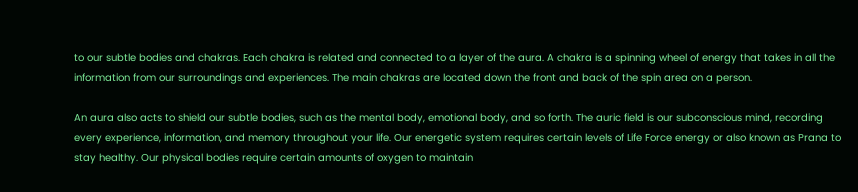to our subtle bodies and chakras. Each chakra is related and connected to a layer of the aura. A chakra is a spinning wheel of energy that takes in all the information from our surroundings and experiences. The main chakras are located down the front and back of the spin area on a person.

An aura also acts to shield our subtle bodies, such as the mental body, emotional body, and so forth. The auric field is our subconscious mind, recording every experience, information, and memory throughout your life. Our energetic system requires certain levels of Life Force energy or also known as Prana to stay healthy. Our physical bodies require certain amounts of oxygen to maintain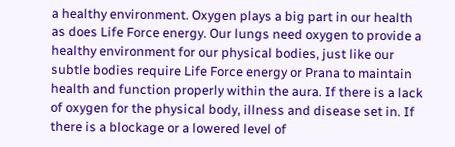a healthy environment. Oxygen plays a big part in our health as does Life Force energy. Our lungs need oxygen to provide a healthy environment for our physical bodies, just like our subtle bodies require Life Force energy or Prana to maintain health and function properly within the aura. If there is a lack of oxygen for the physical body, illness and disease set in. If there is a blockage or a lowered level of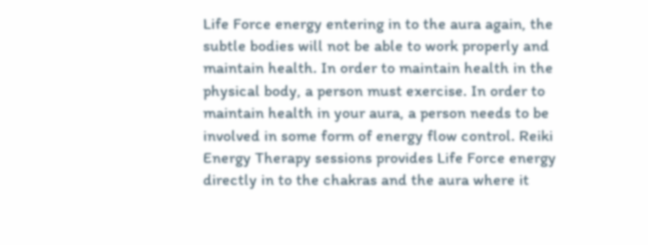Life Force energy entering in to the aura again, the subtle bodies will not be able to work properly and maintain health. In order to maintain health in the physical body, a person must exercise. In order to maintain health in your aura, a person needs to be involved in some form of energy flow control. Reiki Energy Therapy sessions provides Life Force energy directly in to the chakras and the aura where it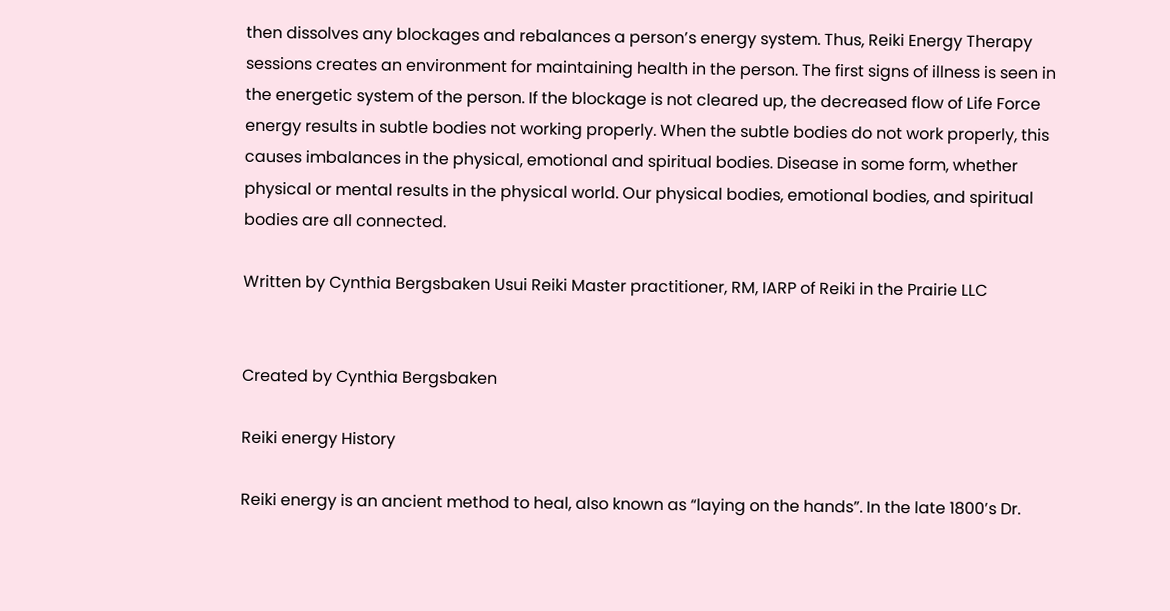then dissolves any blockages and rebalances a person’s energy system. Thus, Reiki Energy Therapy sessions creates an environment for maintaining health in the person. The first signs of illness is seen in the energetic system of the person. If the blockage is not cleared up, the decreased flow of Life Force energy results in subtle bodies not working properly. When the subtle bodies do not work properly, this causes imbalances in the physical, emotional and spiritual bodies. Disease in some form, whether physical or mental results in the physical world. Our physical bodies, emotional bodies, and spiritual bodies are all connected.

Written by Cynthia Bergsbaken Usui Reiki Master practitioner, RM, IARP of Reiki in the Prairie LLC


Created by Cynthia Bergsbaken

Reiki energy History

Reiki energy is an ancient method to heal, also known as “laying on the hands”. In the late 1800’s Dr.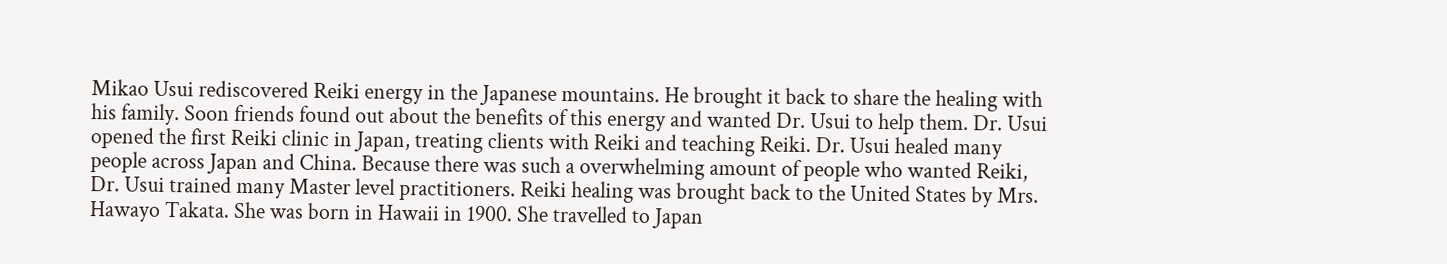Mikao Usui rediscovered Reiki energy in the Japanese mountains. He brought it back to share the healing with his family. Soon friends found out about the benefits of this energy and wanted Dr. Usui to help them. Dr. Usui opened the first Reiki clinic in Japan, treating clients with Reiki and teaching Reiki. Dr. Usui healed many people across Japan and China. Because there was such a overwhelming amount of people who wanted Reiki, Dr. Usui trained many Master level practitioners. Reiki healing was brought back to the United States by Mrs. Hawayo Takata. She was born in Hawaii in 1900. She travelled to Japan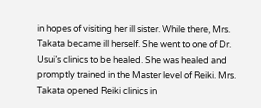in hopes of visiting her ill sister. While there, Mrs. Takata became ill herself. She went to one of Dr. Usui’s clinics to be healed. She was healed and promptly trained in the Master level of Reiki. Mrs. Takata opened Reiki clinics in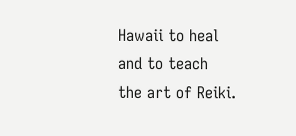Hawaii to heal and to teach the art of Reiki.